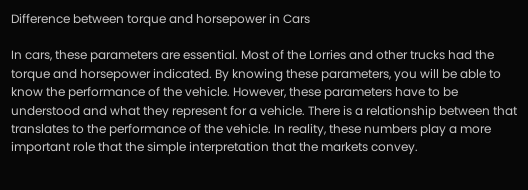Difference between torque and horsepower in Cars

In cars, these parameters are essential. Most of the Lorries and other trucks had the torque and horsepower indicated. By knowing these parameters, you will be able to know the performance of the vehicle. However, these parameters have to be understood and what they represent for a vehicle. There is a relationship between that translates to the performance of the vehicle. In reality, these numbers play a more important role that the simple interpretation that the markets convey.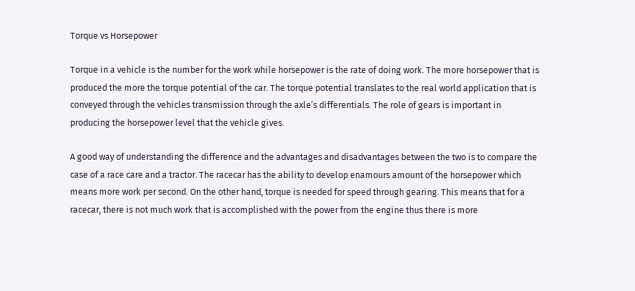Torque vs Horsepower

Torque in a vehicle is the number for the work while horsepower is the rate of doing work. The more horsepower that is produced the more the torque potential of the car. The torque potential translates to the real world application that is conveyed through the vehicles transmission through the axle’s differentials. The role of gears is important in producing the horsepower level that the vehicle gives.

A good way of understanding the difference and the advantages and disadvantages between the two is to compare the case of a race care and a tractor. The racecar has the ability to develop enamours amount of the horsepower which means more work per second. On the other hand, torque is needed for speed through gearing. This means that for a racecar, there is not much work that is accomplished with the power from the engine thus there is more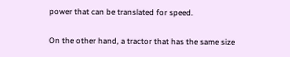power that can be translated for speed.

On the other hand, a tractor that has the same size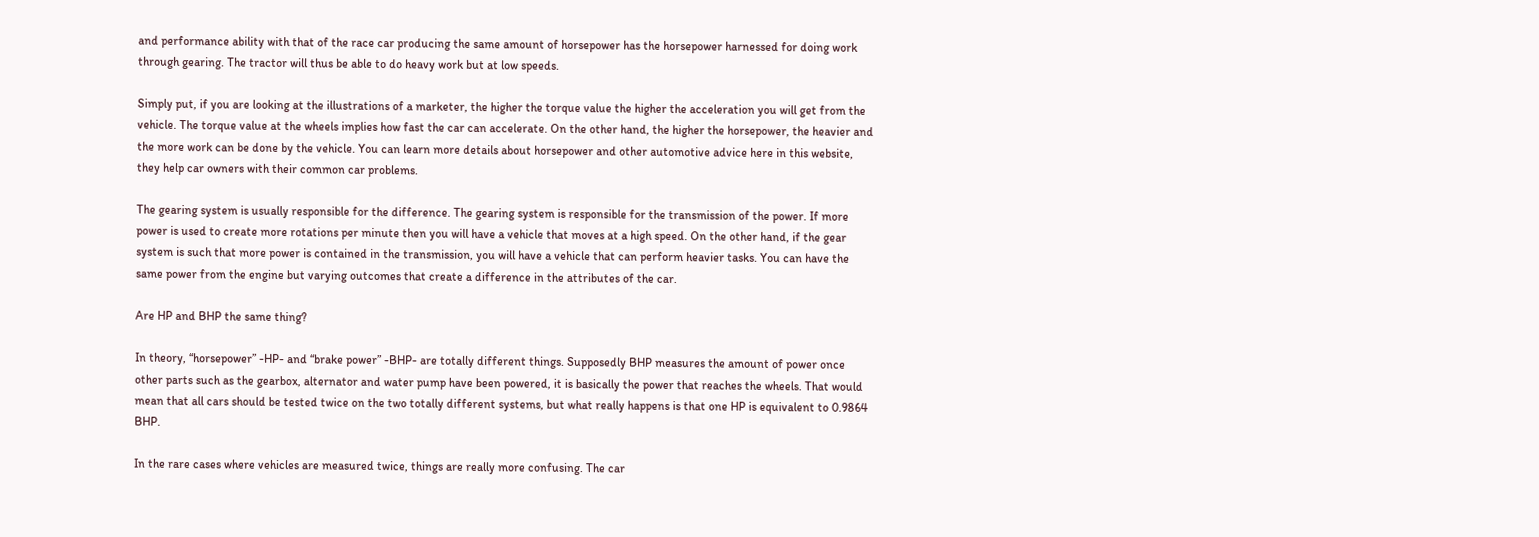and performance ability with that of the race car producing the same amount of horsepower has the horsepower harnessed for doing work through gearing. The tractor will thus be able to do heavy work but at low speeds.

Simply put, if you are looking at the illustrations of a marketer, the higher the torque value the higher the acceleration you will get from the vehicle. The torque value at the wheels implies how fast the car can accelerate. On the other hand, the higher the horsepower, the heavier and the more work can be done by the vehicle. You can learn more details about horsepower and other automotive advice here in this website, they help car owners with their common car problems.

The gearing system is usually responsible for the difference. The gearing system is responsible for the transmission of the power. If more power is used to create more rotations per minute then you will have a vehicle that moves at a high speed. On the other hand, if the gear system is such that more power is contained in the transmission, you will have a vehicle that can perform heavier tasks. You can have the same power from the engine but varying outcomes that create a difference in the attributes of the car.

Are HP and BHP the same thing?

In theory, “horsepower” -HP- and “brake power” -BHP- are totally different things. Supposedly BHP measures the amount of power once other parts such as the gearbox, alternator and water pump have been powered, it is basically the power that reaches the wheels. That would mean that all cars should be tested twice on the two totally different systems, but what really happens is that one HP is equivalent to 0.9864 BHP.

In the rare cases where vehicles are measured twice, things are really more confusing. The car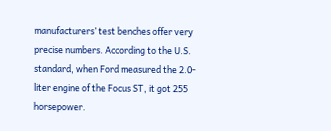manufacturers’ test benches offer very precise numbers. According to the U.S. standard, when Ford measured the 2.0-liter engine of the Focus ST, it got 255 horsepower.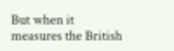But when it measures the British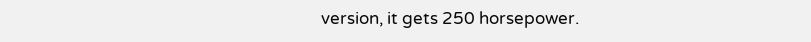version, it gets 250 horsepower.